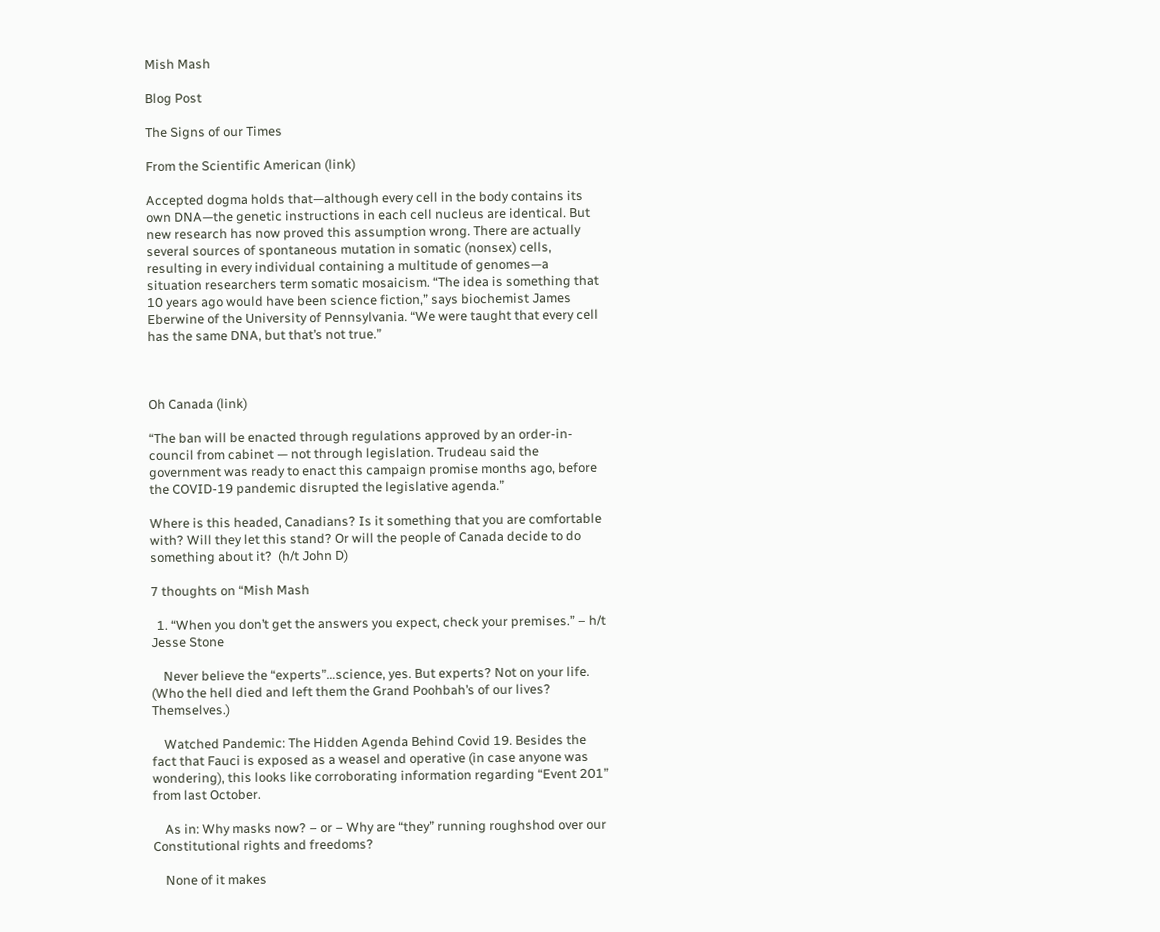Mish Mash

Blog Post

The Signs of our Times

From the Scientific American (link)

Accepted dogma holds that—although every cell in the body contains its own DNA—the genetic instructions in each cell nucleus are identical. But new research has now proved this assumption wrong. There are actually several sources of spontaneous mutation in somatic (nonsex) cells, resulting in every individual containing a multitude of genomes—a situation researchers term somatic mosaicism. “The idea is something that 10 years ago would have been science fiction,” says biochemist James Eberwine of the University of Pennsylvania. “We were taught that every cell has the same DNA, but that’s not true.”



Oh Canada (link)

“The ban will be enacted through regulations approved by an order-in-council from cabinet — not through legislation. Trudeau said the government was ready to enact this campaign promise months ago, before the COVID-19 pandemic disrupted the legislative agenda.”

Where is this headed, Canadians? Is it something that you are comfortable with? Will they let this stand? Or will the people of Canada decide to do something about it?  (h/t John D)

7 thoughts on “Mish Mash

  1. “When you don’t get the answers you expect, check your premises.” – h/t Jesse Stone

    Never believe the “experts”…science, yes. But experts? Not on your life. (Who the hell died and left them the Grand Poohbah’s of our lives? Themselves.)

    Watched Pandemic: The Hidden Agenda Behind Covid 19. Besides the fact that Fauci is exposed as a weasel and operative (in case anyone was wondering), this looks like corroborating information regarding “Event 201” from last October.

    As in: Why masks now? – or – Why are “they” running roughshod over our Constitutional rights and freedoms?

    None of it makes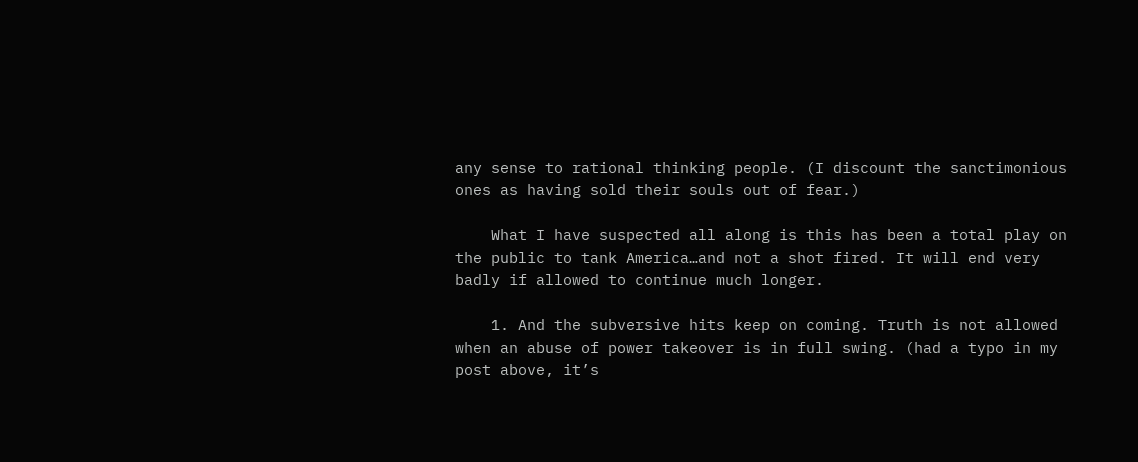any sense to rational thinking people. (I discount the sanctimonious ones as having sold their souls out of fear.)

    What I have suspected all along is this has been a total play on the public to tank America…and not a shot fired. It will end very badly if allowed to continue much longer.

    1. And the subversive hits keep on coming. Truth is not allowed when an abuse of power takeover is in full swing. (had a typo in my post above, it’s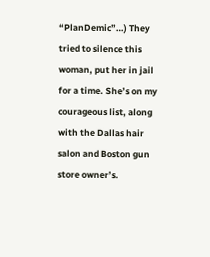“PlanDemic”…) They tried to silence this woman, put her in jail for a time. She’s on my courageous list, along with the Dallas hair salon and Boston gun store owner’s.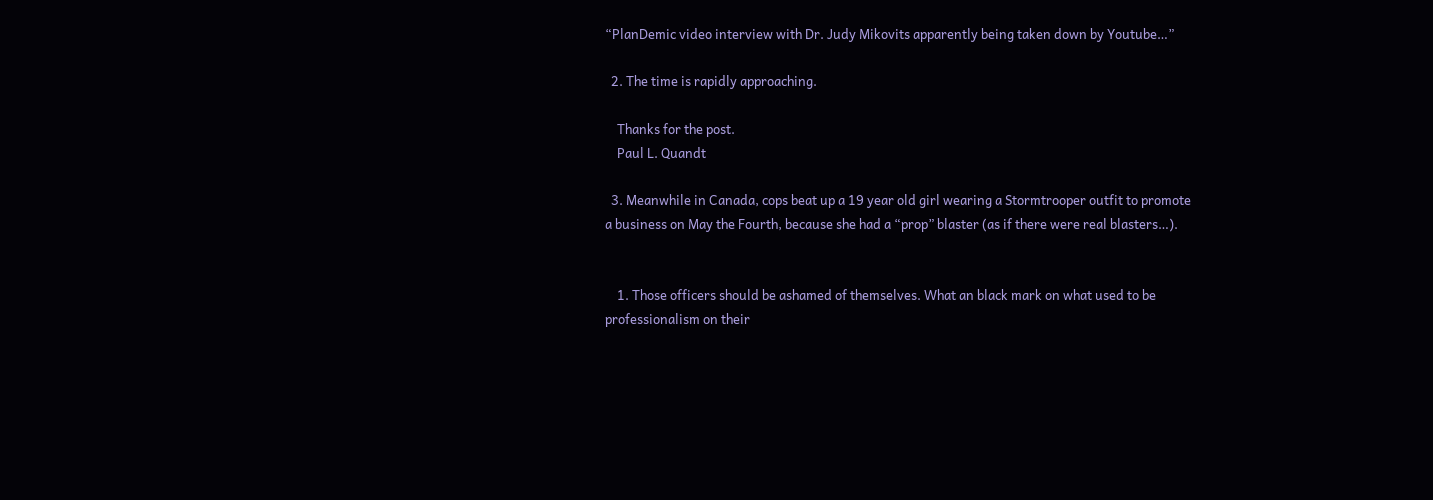“PlanDemic video interview with Dr. Judy Mikovits apparently being taken down by Youtube…”

  2. The time is rapidly approaching.

    Thanks for the post.
    Paul L. Quandt

  3. Meanwhile in Canada, cops beat up a 19 year old girl wearing a Stormtrooper outfit to promote a business on May the Fourth, because she had a “prop” blaster (as if there were real blasters…).


    1. Those officers should be ashamed of themselves. What an black mark on what used to be professionalism on their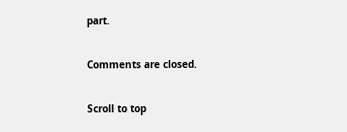part.

Comments are closed.

Scroll to top